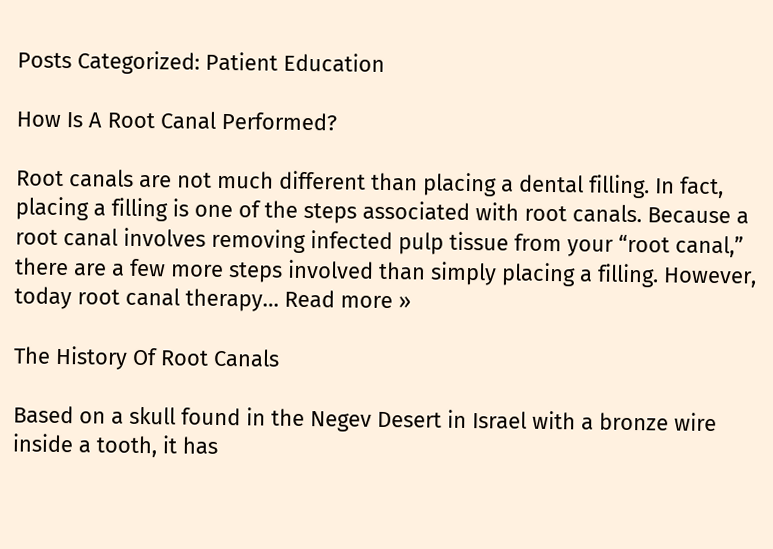Posts Categorized: Patient Education

How Is A Root Canal Performed?

Root canals are not much different than placing a dental filling. In fact, placing a filling is one of the steps associated with root canals. Because a root canal involves removing infected pulp tissue from your “root canal,” there are a few more steps involved than simply placing a filling. However, today root canal therapy… Read more »

The History Of Root Canals

Based on a skull found in the Negev Desert in Israel with a bronze wire inside a tooth, it has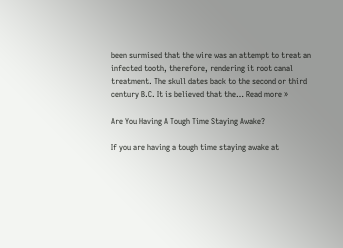been surmised that the wire was an attempt to treat an infected tooth, therefore, rendering it root canal treatment. The skull dates back to the second or third century B.C. It is believed that the… Read more »

Are You Having A Tough Time Staying Awake?

If you are having a tough time staying awake at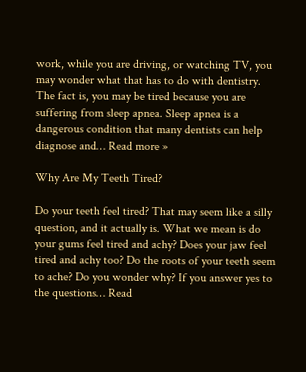work, while you are driving, or watching TV, you may wonder what that has to do with dentistry. The fact is, you may be tired because you are suffering from sleep apnea. Sleep apnea is a dangerous condition that many dentists can help diagnose and… Read more »

Why Are My Teeth Tired?

Do your teeth feel tired? That may seem like a silly question, and it actually is. What we mean is do your gums feel tired and achy? Does your jaw feel tired and achy too? Do the roots of your teeth seem to ache? Do you wonder why? If you answer yes to the questions… Read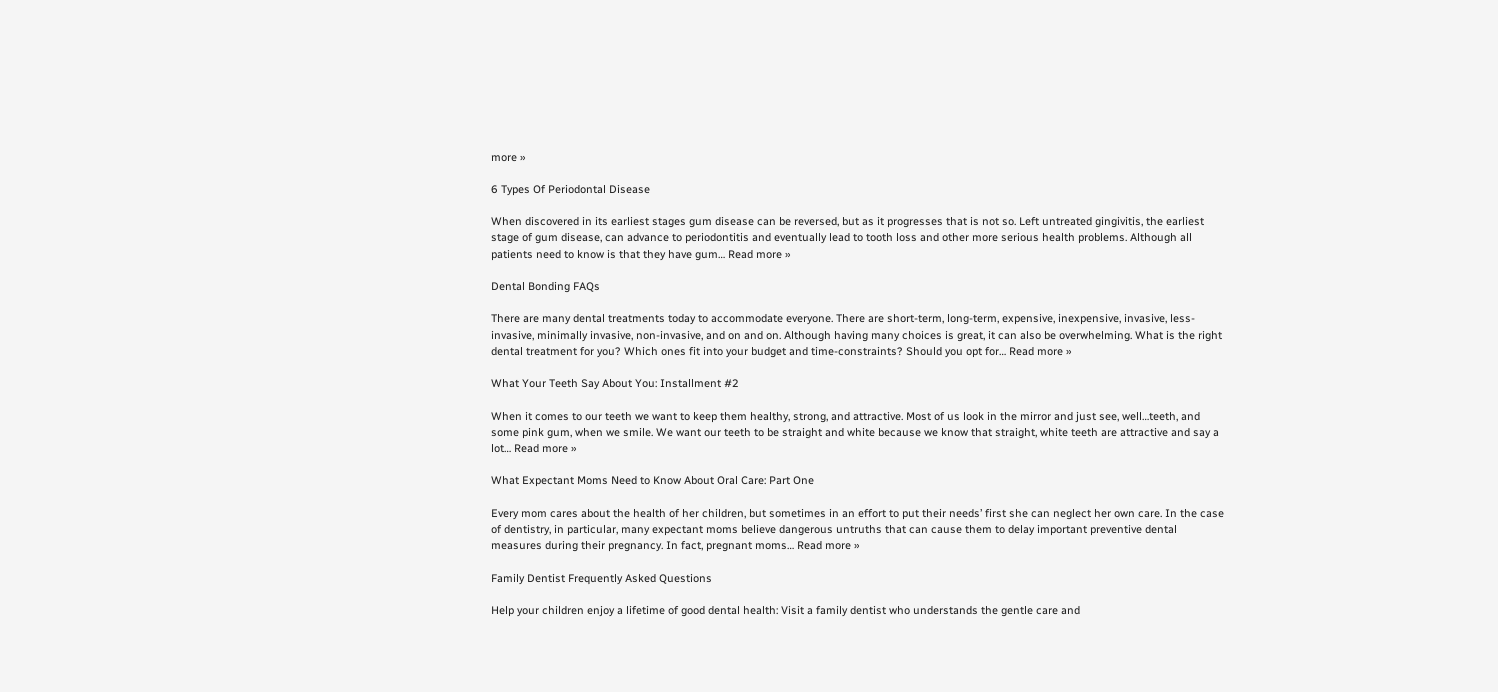more »

6 Types Of Periodontal Disease

When discovered in its earliest stages gum disease can be reversed, but as it progresses that is not so. Left untreated gingivitis, the earliest stage of gum disease, can advance to periodontitis and eventually lead to tooth loss and other more serious health problems. Although all patients need to know is that they have gum… Read more »

Dental Bonding FAQs

There are many dental treatments today to accommodate everyone. There are short-term, long-term, expensive, inexpensive, invasive, less-invasive, minimally invasive, non-invasive, and on and on. Although having many choices is great, it can also be overwhelming. What is the right dental treatment for you? Which ones fit into your budget and time-constraints? Should you opt for… Read more »

What Your Teeth Say About You: Installment #2

When it comes to our teeth we want to keep them healthy, strong, and attractive. Most of us look in the mirror and just see, well…teeth, and some pink gum, when we smile. We want our teeth to be straight and white because we know that straight, white teeth are attractive and say a lot… Read more »

What Expectant Moms Need to Know About Oral Care: Part One

Every mom cares about the health of her children, but sometimes in an effort to put their needs’ first she can neglect her own care. In the case of dentistry, in particular, many expectant moms believe dangerous untruths that can cause them to delay important preventive dental measures during their pregnancy. In fact, pregnant moms… Read more »

Family Dentist Frequently Asked Questions

Help your children enjoy a lifetime of good dental health: Visit a family dentist who understands the gentle care and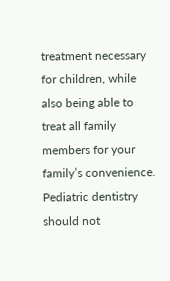treatment necessary for children, while also being able to treat all family members for your family’s convenience. Pediatric dentistry should not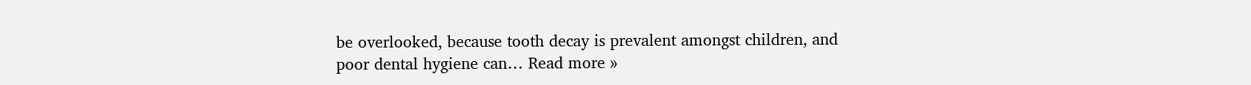be overlooked, because tooth decay is prevalent amongst children, and poor dental hygiene can… Read more »